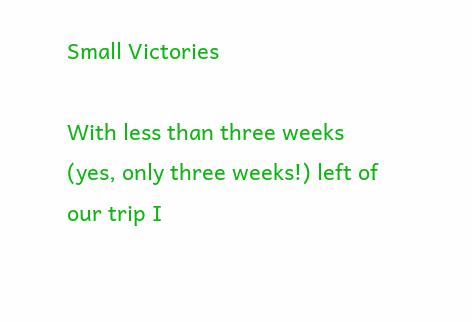Small Victories

With less than three weeks (yes, only three weeks!) left of our trip I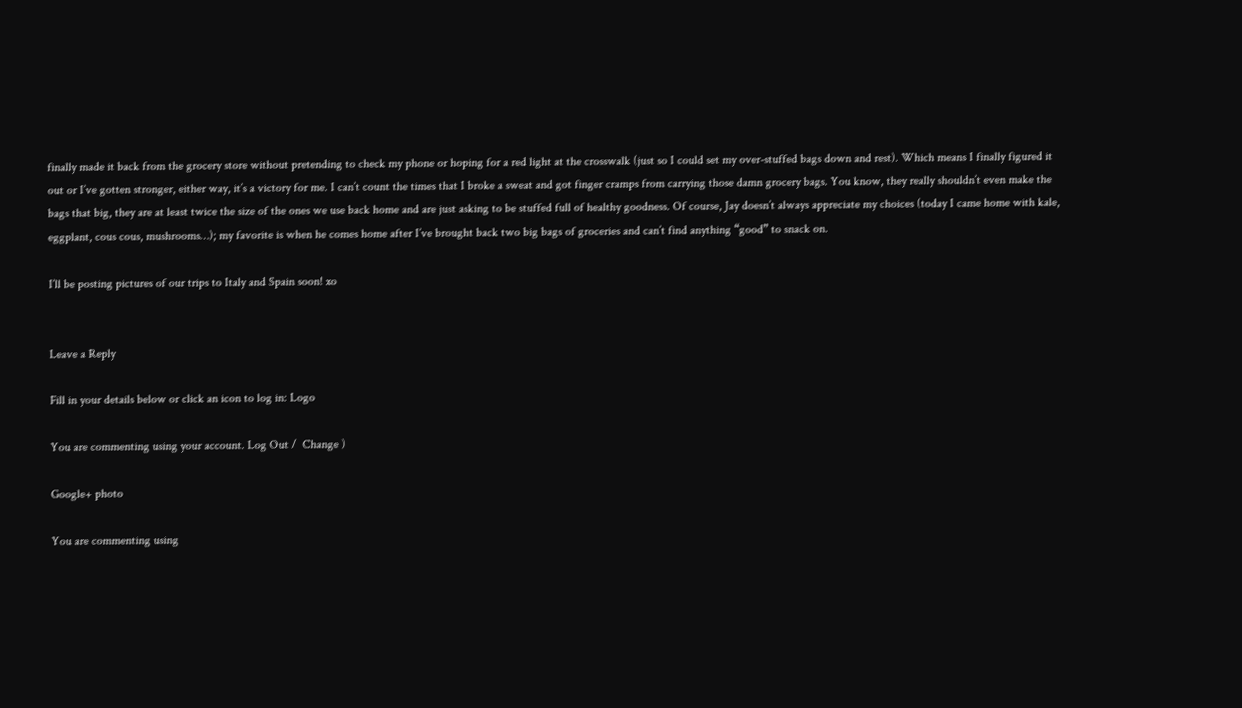finally made it back from the grocery store without pretending to check my phone or hoping for a red light at the crosswalk (just so I could set my over-stuffed bags down and rest). Which means I finally figured it out or I’ve gotten stronger, either way, it’s a victory for me. I can’t count the times that I broke a sweat and got finger cramps from carrying those damn grocery bags. You know, they really shouldn’t even make the bags that big, they are at least twice the size of the ones we use back home and are just asking to be stuffed full of healthy goodness. Of course, Jay doesn’t always appreciate my choices (today I came home with kale, eggplant, cous cous, mushrooms…); my favorite is when he comes home after I’ve brought back two big bags of groceries and can’t find anything “good” to snack on.

I’ll be posting pictures of our trips to Italy and Spain soon! xo


Leave a Reply

Fill in your details below or click an icon to log in: Logo

You are commenting using your account. Log Out /  Change )

Google+ photo

You are commenting using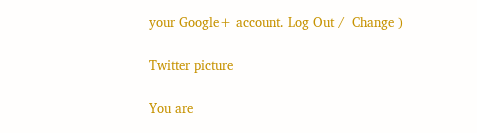your Google+ account. Log Out /  Change )

Twitter picture

You are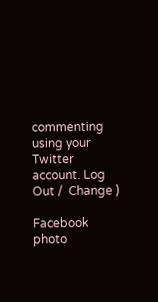commenting using your Twitter account. Log Out /  Change )

Facebook photo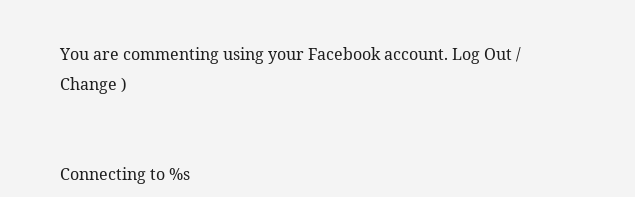You are commenting using your Facebook account. Log Out /  Change )


Connecting to %s